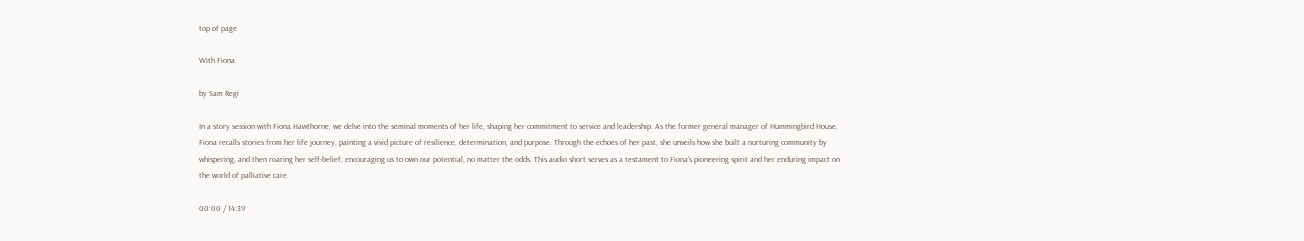top of page

With Fiona

by Sam Regi

In a story session with Fiona Hawthorne, we delve into the seminal moments of her life, shaping her commitment to service and leadership. As the former general manager of Hummingbird House, Fiona recalls stories from her life journey, painting a vivid picture of resilience, determination, and purpose. Through the echoes of her past, she unveils how she built a nurturing community by whispering, and then roaring her self-belief, encouraging us to own our potential, no matter the odds. This audio short serves as a testament to Fiona's pioneering spirit and her enduring impact on the world of palliative care.

00:00 / 14:39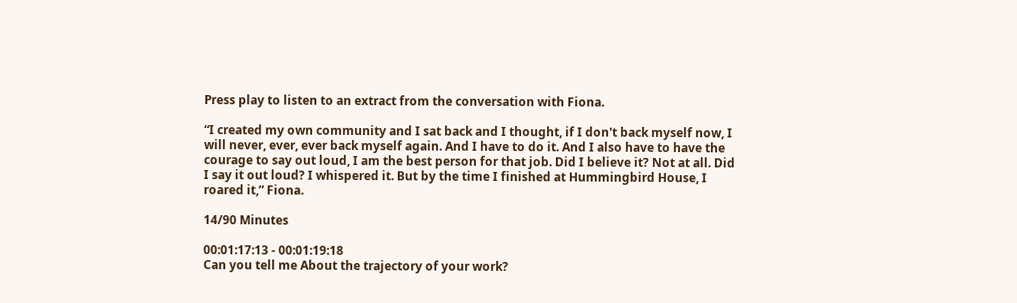Press play to listen to an extract from the conversation with Fiona.

“I created my own community and I sat back and I thought, if I don't back myself now, I will never, ever, ever back myself again. And I have to do it. And I also have to have the courage to say out loud, I am the best person for that job. Did I believe it? Not at all. Did I say it out loud? I whispered it. But by the time I finished at Hummingbird House, I roared it,” Fiona.

14/90 Minutes

00:01:17:13 - 00:01:19:18
Can you tell me About the trajectory of your work?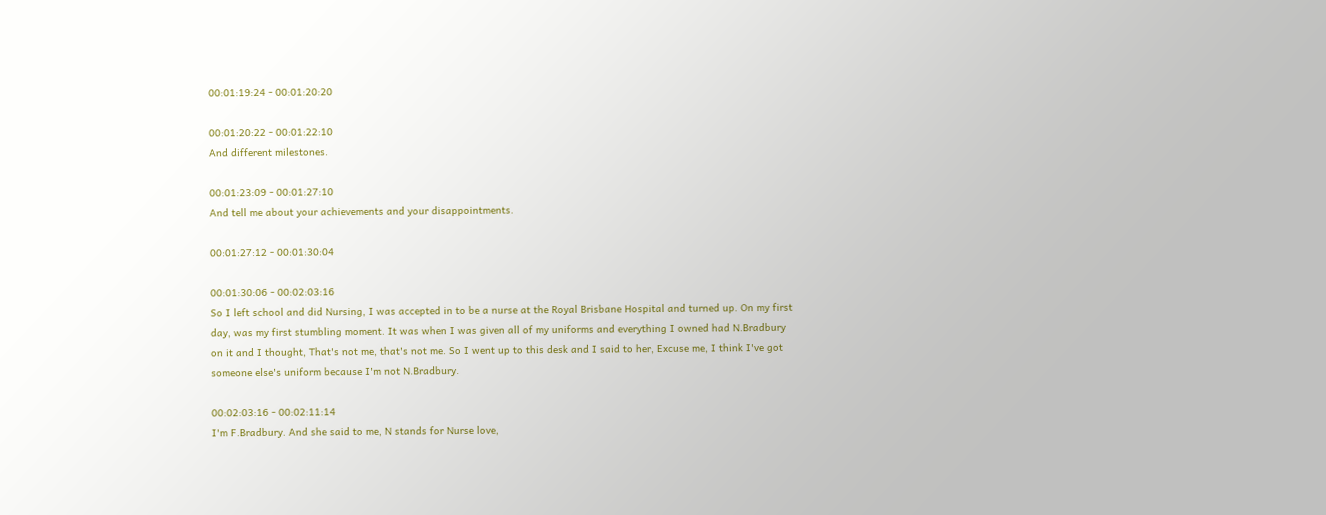00:01:19:24 - 00:01:20:20

00:01:20:22 - 00:01:22:10
And different milestones.

00:01:23:09 - 00:01:27:10
And tell me about your achievements and your disappointments.

00:01:27:12 - 00:01:30:04

00:01:30:06 - 00:02:03:16
So I left school and did Nursing, I was accepted in to be a nurse at the Royal Brisbane Hospital and turned up. On my first day, was my first stumbling moment. It was when I was given all of my uniforms and everything I owned had N.Bradbury on it and I thought, That's not me, that's not me. So I went up to this desk and I said to her, Excuse me, I think I've got someone else's uniform because I'm not N.Bradbury.

00:02:03:16 - 00:02:11:14
I'm F.Bradbury. And she said to me, N stands for Nurse love,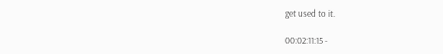get used to it.

00:02:11:15 -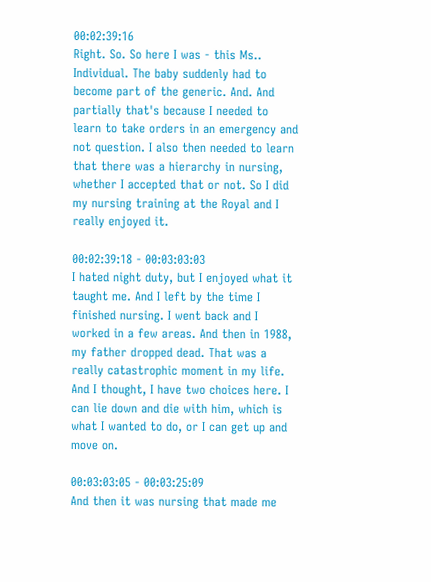00:02:39:16
Right. So. So here I was - this Ms.. Individual. The baby suddenly had to become part of the generic. And. And partially that's because I needed to learn to take orders in an emergency and not question. I also then needed to learn that there was a hierarchy in nursing, whether I accepted that or not. So I did my nursing training at the Royal and I really enjoyed it.

00:02:39:18 - 00:03:03:03
I hated night duty, but I enjoyed what it taught me. And I left by the time I finished nursing. I went back and I worked in a few areas. And then in 1988, my father dropped dead. That was a really catastrophic moment in my life. And I thought, I have two choices here. I can lie down and die with him, which is what I wanted to do, or I can get up and move on.

00:03:03:05 - 00:03:25:09
And then it was nursing that made me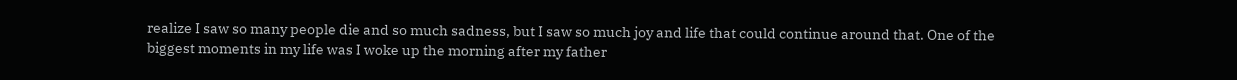realize I saw so many people die and so much sadness, but I saw so much joy and life that could continue around that. One of the biggest moments in my life was I woke up the morning after my father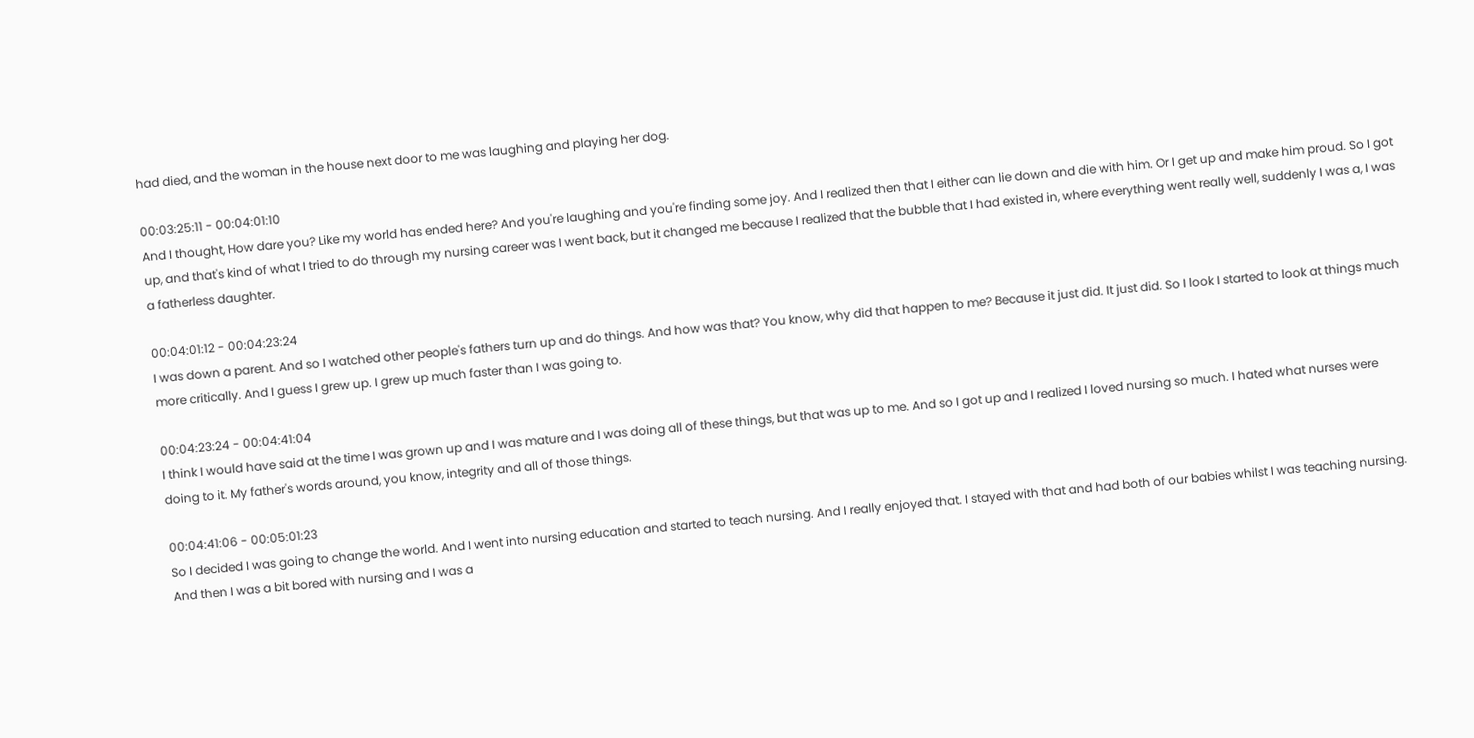had died, and the woman in the house next door to me was laughing and playing her dog.

00:03:25:11 - 00:04:01:10
And I thought, How dare you? Like my world has ended here? And you're laughing and you're finding some joy. And I realized then that I either can lie down and die with him. Or I get up and make him proud. So I got up, and that's kind of what I tried to do through my nursing career was I went back, but it changed me because I realized that the bubble that I had existed in, where everything went really well, suddenly I was a, I was a fatherless daughter.

00:04:01:12 - 00:04:23:24
I was down a parent. And so I watched other people's fathers turn up and do things. And how was that? You know, why did that happen to me? Because it just did. It just did. So I look I started to look at things much more critically. And I guess I grew up. I grew up much faster than I was going to.

00:04:23:24 - 00:04:41:04
I think I would have said at the time I was grown up and I was mature and I was doing all of these things, but that was up to me. And so I got up and I realized I loved nursing so much. I hated what nurses were doing to it. My father's words around, you know, integrity and all of those things.

00:04:41:06 - 00:05:01:23
So I decided I was going to change the world. And I went into nursing education and started to teach nursing. And I really enjoyed that. I stayed with that and had both of our babies whilst I was teaching nursing. And then I was a bit bored with nursing and I was a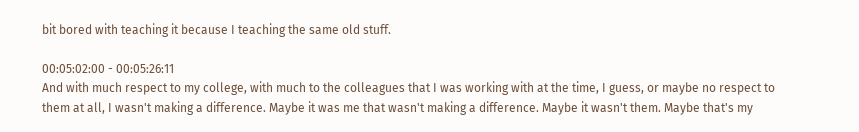bit bored with teaching it because I teaching the same old stuff.

00:05:02:00 - 00:05:26:11
And with much respect to my college, with much to the colleagues that I was working with at the time, I guess, or maybe no respect to them at all, I wasn't making a difference. Maybe it was me that wasn't making a difference. Maybe it wasn't them. Maybe that's my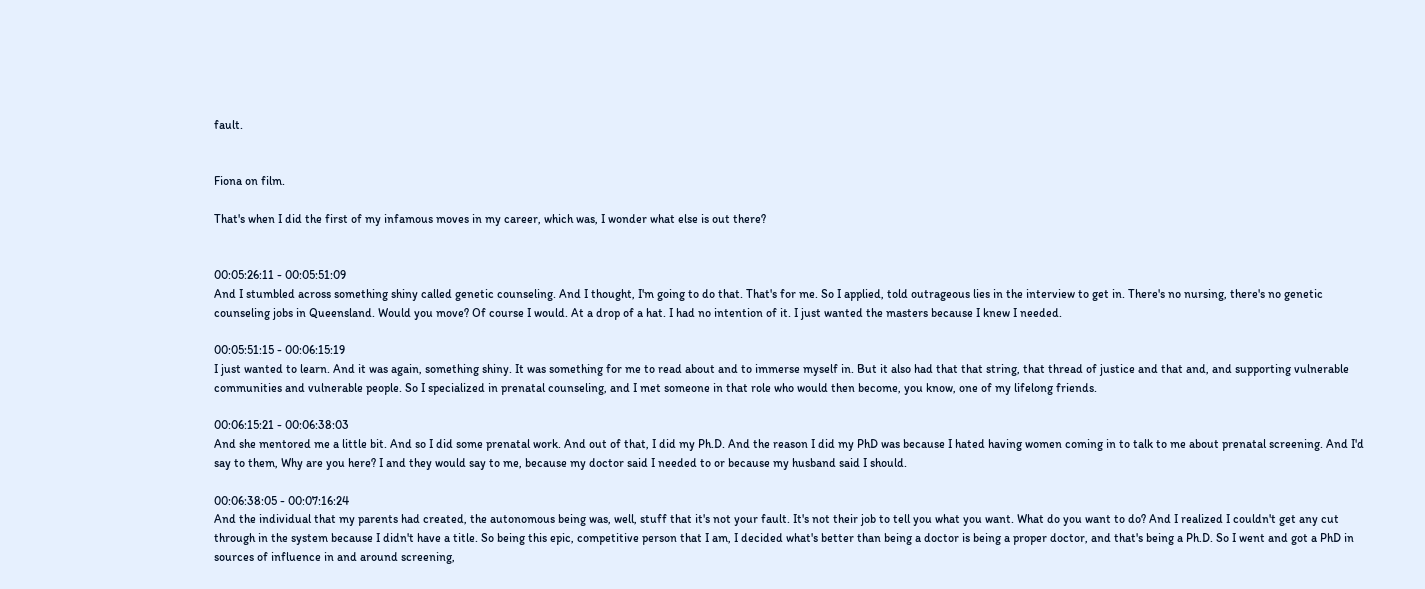fault.


Fiona on film.

That's when I did the first of my infamous moves in my career, which was, I wonder what else is out there?


00:05:26:11 - 00:05:51:09
And I stumbled across something shiny called genetic counseling. And I thought, I'm going to do that. That's for me. So I applied, told outrageous lies in the interview to get in. There's no nursing, there's no genetic counseling jobs in Queensland. Would you move? Of course I would. At a drop of a hat. I had no intention of it. I just wanted the masters because I knew I needed.

00:05:51:15 - 00:06:15:19
I just wanted to learn. And it was again, something shiny. It was something for me to read about and to immerse myself in. But it also had that that string, that thread of justice and that and, and supporting vulnerable communities and vulnerable people. So I specialized in prenatal counseling, and I met someone in that role who would then become, you know, one of my lifelong friends.

00:06:15:21 - 00:06:38:03
And she mentored me a little bit. And so I did some prenatal work. And out of that, I did my Ph.D. And the reason I did my PhD was because I hated having women coming in to talk to me about prenatal screening. And I'd say to them, Why are you here? I and they would say to me, because my doctor said I needed to or because my husband said I should.

00:06:38:05 - 00:07:16:24
And the individual that my parents had created, the autonomous being was, well, stuff that it's not your fault. It's not their job to tell you what you want. What do you want to do? And I realized I couldn't get any cut through in the system because I didn't have a title. So being this epic, competitive person that I am, I decided what's better than being a doctor is being a proper doctor, and that's being a Ph.D. So I went and got a PhD in sources of influence in and around screening,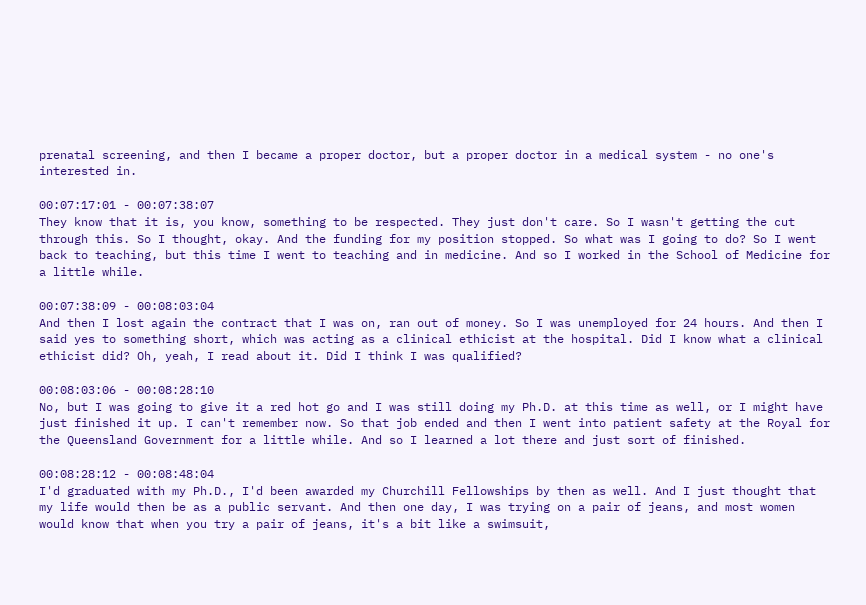prenatal screening, and then I became a proper doctor, but a proper doctor in a medical system - no one's interested in.

00:07:17:01 - 00:07:38:07
They know that it is, you know, something to be respected. They just don't care. So I wasn't getting the cut through this. So I thought, okay. And the funding for my position stopped. So what was I going to do? So I went back to teaching, but this time I went to teaching and in medicine. And so I worked in the School of Medicine for a little while.

00:07:38:09 - 00:08:03:04
And then I lost again the contract that I was on, ran out of money. So I was unemployed for 24 hours. And then I said yes to something short, which was acting as a clinical ethicist at the hospital. Did I know what a clinical ethicist did? Oh, yeah, I read about it. Did I think I was qualified?

00:08:03:06 - 00:08:28:10
No, but I was going to give it a red hot go and I was still doing my Ph.D. at this time as well, or I might have just finished it up. I can't remember now. So that job ended and then I went into patient safety at the Royal for the Queensland Government for a little while. And so I learned a lot there and just sort of finished.

00:08:28:12 - 00:08:48:04
I'd graduated with my Ph.D., I'd been awarded my Churchill Fellowships by then as well. And I just thought that my life would then be as a public servant. And then one day, I was trying on a pair of jeans, and most women would know that when you try a pair of jeans, it's a bit like a swimsuit,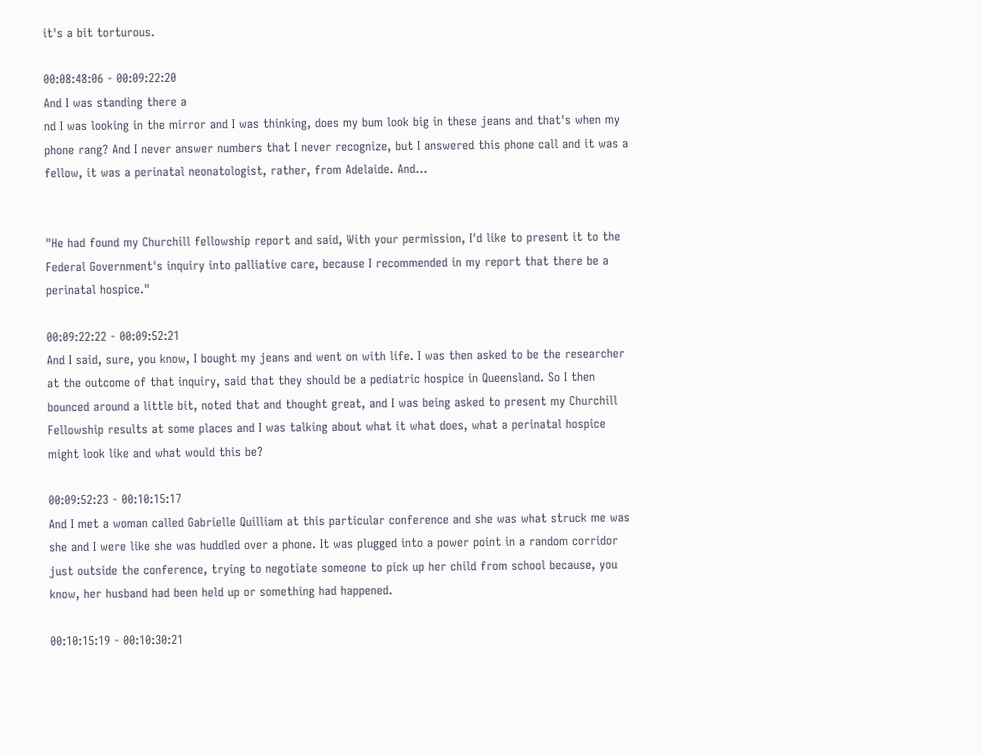it's a bit torturous.

00:08:48:06 - 00:09:22:20
And I was standing there a
nd I was looking in the mirror and I was thinking, does my bum look big in these jeans and that's when my phone rang? And I never answer numbers that I never recognize, but I answered this phone call and it was a fellow, it was a perinatal neonatologist, rather, from Adelaide. And...


"He had found my Churchill fellowship report and said, With your permission, I'd like to present it to the Federal Government's inquiry into palliative care, because I recommended in my report that there be a perinatal hospice."

00:09:22:22 - 00:09:52:21
And I said, sure, you know, I bought my jeans and went on with life. I was then asked to be the researcher at the outcome of that inquiry, said that they should be a pediatric hospice in Queensland. So I then bounced around a little bit, noted that and thought great, and I was being asked to present my Churchill Fellowship results at some places and I was talking about what it what does, what a perinatal hospice might look like and what would this be?

00:09:52:23 - 00:10:15:17
And I met a woman called Gabrielle Quilliam at this particular conference and she was what struck me was she and I were like she was huddled over a phone. It was plugged into a power point in a random corridor just outside the conference, trying to negotiate someone to pick up her child from school because, you know, her husband had been held up or something had happened.

00:10:15:19 - 00:10:30:21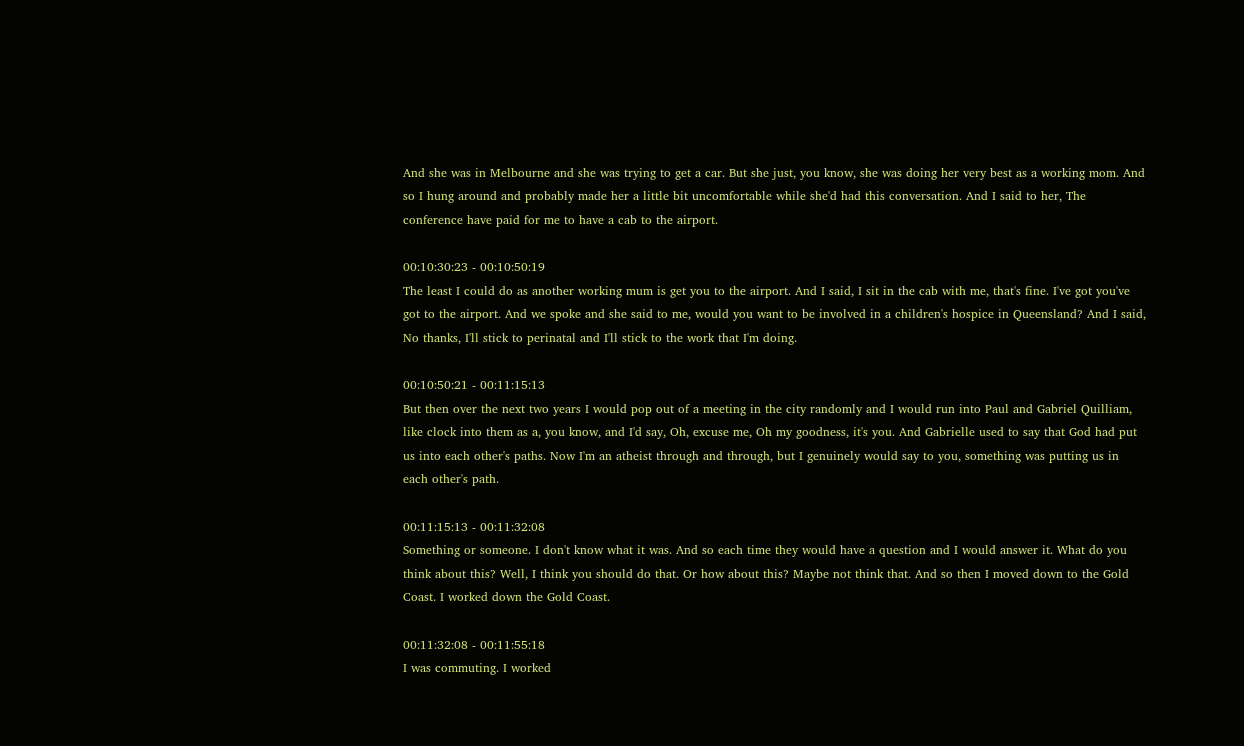And she was in Melbourne and she was trying to get a car. But she just, you know, she was doing her very best as a working mom. And so I hung around and probably made her a little bit uncomfortable while she'd had this conversation. And I said to her, The conference have paid for me to have a cab to the airport.

00:10:30:23 - 00:10:50:19
The least I could do as another working mum is get you to the airport. And I said, I sit in the cab with me, that's fine. I've got you've got to the airport. And we spoke and she said to me, would you want to be involved in a children's hospice in Queensland? And I said, No thanks, I'll stick to perinatal and I'll stick to the work that I'm doing.

00:10:50:21 - 00:11:15:13
But then over the next two years I would pop out of a meeting in the city randomly and I would run into Paul and Gabriel Quilliam, like clock into them as a, you know, and I'd say, Oh, excuse me, Oh my goodness, it's you. And Gabrielle used to say that God had put us into each other's paths. Now I'm an atheist through and through, but I genuinely would say to you, something was putting us in each other's path.

00:11:15:13 - 00:11:32:08
Something or someone. I don't know what it was. And so each time they would have a question and I would answer it. What do you think about this? Well, I think you should do that. Or how about this? Maybe not think that. And so then I moved down to the Gold Coast. I worked down the Gold Coast.

00:11:32:08 - 00:11:55:18
I was commuting. I worked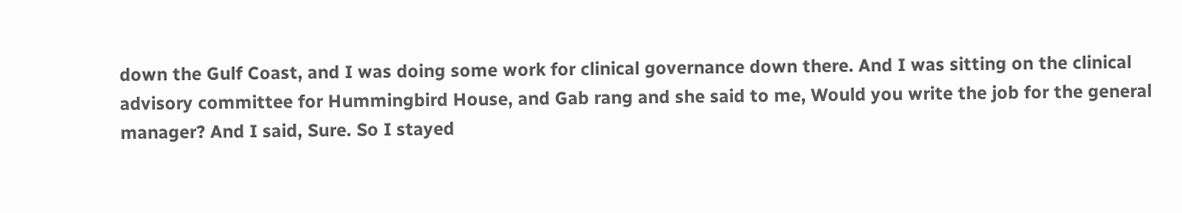down the Gulf Coast, and I was doing some work for clinical governance down there. And I was sitting on the clinical advisory committee for Hummingbird House, and Gab rang and she said to me, Would you write the job for the general manager? And I said, Sure. So I stayed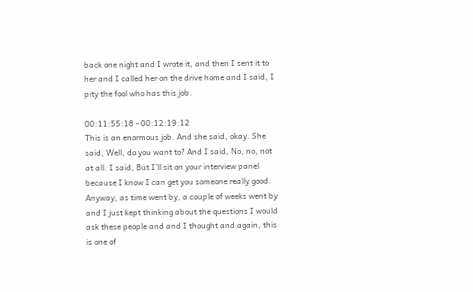back one night and I wrote it, and then I sent it to her and I called her on the drive home and I said, I pity the fool who has this job.

00:11:55:18 - 00:12:19:12
This is an enormous job. And she said, okay. She said, Well, do you want to? And I said, No, no, not at all. I said, But I'll sit on your interview panel because I know I can get you someone really good. Anyway, as time went by, a couple of weeks went by and I just kept thinking about the questions I would ask these people and and I thought and again, this is one of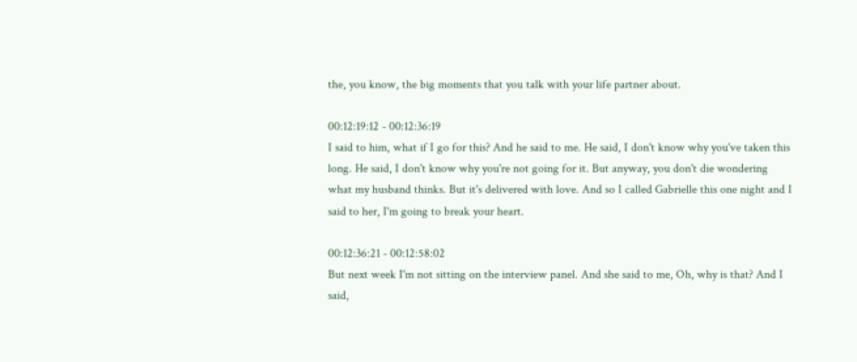the, you know, the big moments that you talk with your life partner about.

00:12:19:12 - 00:12:36:19
I said to him, what if I go for this? And he said to me. He said, I don't know why you've taken this long. He said, I don't know why you're not going for it. But anyway, you don't die wondering what my husband thinks. But it's delivered with love. And so I called Gabrielle this one night and I said to her, I'm going to break your heart.

00:12:36:21 - 00:12:58:02
But next week I'm not sitting on the interview panel. And she said to me, Oh, why is that? And I said,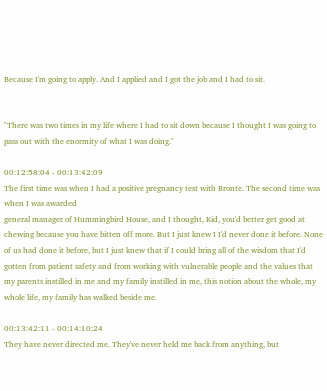Because I'm going to apply. And I applied and I got the job and I had to sit.


"There was two times in my life where I had to sit down because I thought I was going to pass out with the enormity of what I was doing."

00:12:58:04 - 00:13:42:09
The first time was when I had a positive pregnancy test with Bronte. The second time was when I was awarded
general manager of Hummingbird House, and I thought, Kid, you'd better get good at chewing because you have bitten off more. But I just knew I I'd never done it before. None of us had done it before, but I just knew that if I could bring all of the wisdom that I'd gotten from patient safety and from working with vulnerable people and the values that my parents instilled in me and my family instilled in me, this notion about the whole, my whole life, my family has walked beside me.

00:13:42:11 - 00:14:10:24
They have never directed me. They've never held me back from anything, but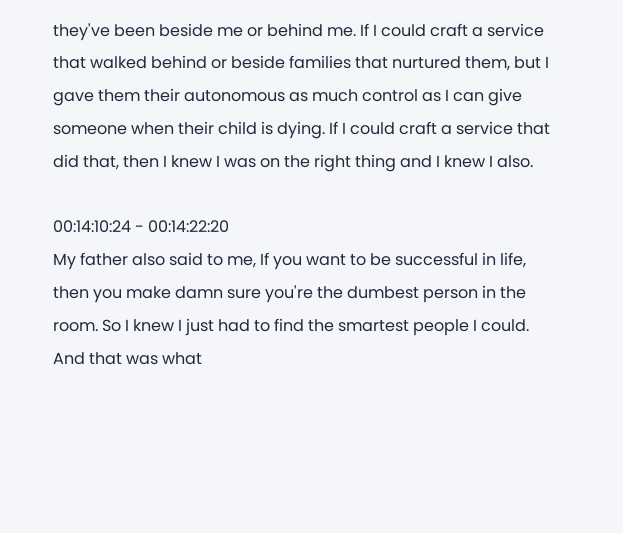they've been beside me or behind me. If I could craft a service that walked behind or beside families that nurtured them, but I gave them their autonomous as much control as I can give someone when their child is dying. If I could craft a service that did that, then I knew I was on the right thing and I knew I also.

00:14:10:24 - 00:14:22:20
My father also said to me, If you want to be successful in life, then you make damn sure you're the dumbest person in the room. So I knew I just had to find the smartest people I could. And that was what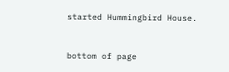started Hummingbird House.


bottom of page